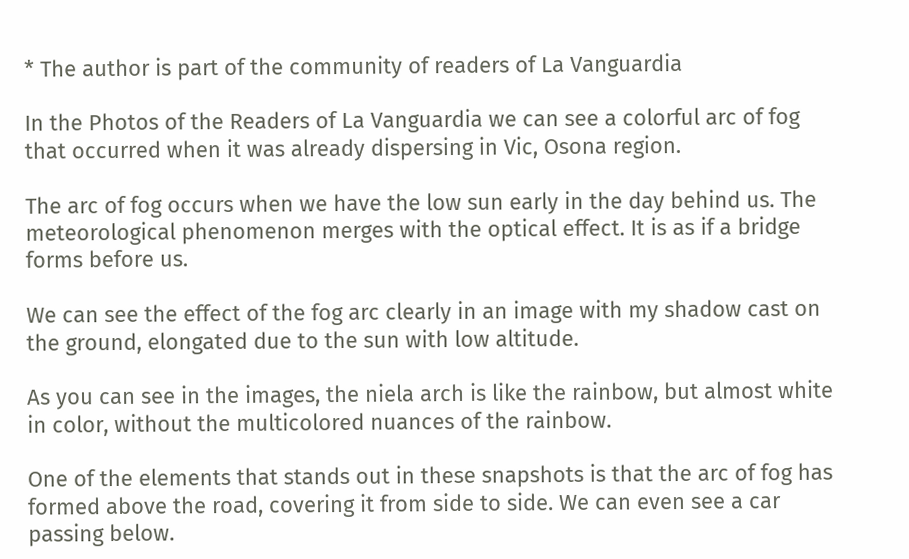* The author is part of the community of readers of La Vanguardia

In the Photos of the Readers of La Vanguardia we can see a colorful arc of fog that occurred when it was already dispersing in Vic, Osona region.

The arc of fog occurs when we have the low sun early in the day behind us. The meteorological phenomenon merges with the optical effect. It is as if a bridge forms before us.

We can see the effect of the fog arc clearly in an image with my shadow cast on the ground, elongated due to the sun with low altitude.

As you can see in the images, the niela arch is like the rainbow, but almost white in color, without the multicolored nuances of the rainbow.

One of the elements that stands out in these snapshots is that the arc of fog has formed above the road, covering it from side to side. We can even see a car passing below.